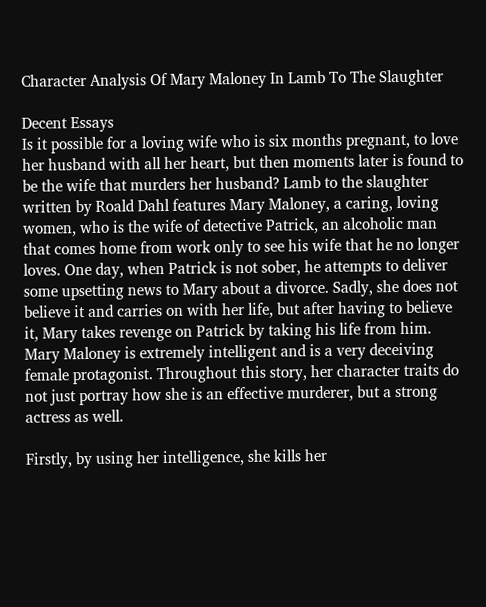Character Analysis Of Mary Maloney In Lamb To The Slaughter

Decent Essays
Is it possible for a loving wife who is six months pregnant, to love her husband with all her heart, but then moments later is found to be the wife that murders her husband? Lamb to the slaughter written by Roald Dahl features Mary Maloney, a caring, loving women, who is the wife of detective Patrick, an alcoholic man that comes home from work only to see his wife that he no longer loves. One day, when Patrick is not sober, he attempts to deliver some upsetting news to Mary about a divorce. Sadly, she does not believe it and carries on with her life, but after having to believe it, Mary takes revenge on Patrick by taking his life from him. Mary Maloney is extremely intelligent and is a very deceiving female protagonist. Throughout this story, her character traits do not just portray how she is an effective murderer, but a strong actress as well.

Firstly, by using her intelligence, she kills her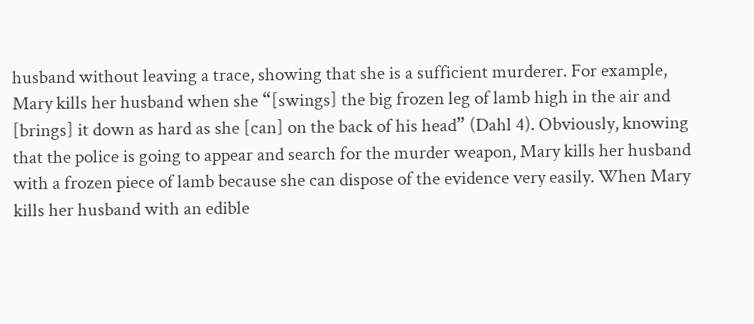husband without leaving a trace, showing that she is a sufficient murderer. For example, Mary kills her husband when she “[swings] the big frozen leg of lamb high in the air and [brings] it down as hard as she [can] on the back of his head” (Dahl 4). Obviously, knowing that the police is going to appear and search for the murder weapon, Mary kills her husband with a frozen piece of lamb because she can dispose of the evidence very easily. When Mary kills her husband with an edible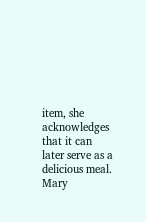item, she acknowledges that it can later serve as a delicious meal. Mary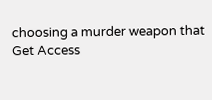choosing a murder weapon that
Get Access